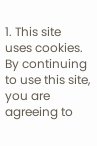1. This site uses cookies. By continuing to use this site, you are agreeing to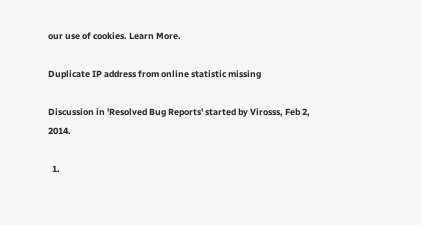our use of cookies. Learn More.

Duplicate IP address from online statistic missing

Discussion in 'Resolved Bug Reports' started by Virosss, Feb 2, 2014.

  1.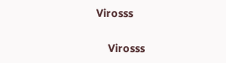Virosss

    Virosss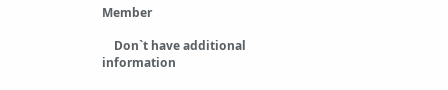Member

    Don`t have additional information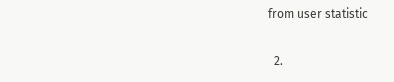from user statistic

  2.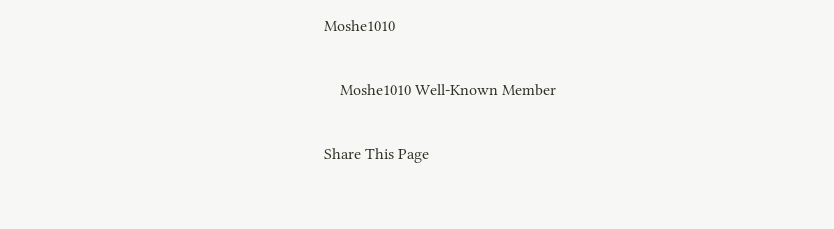Moshe1010

    Moshe1010 Well-Known Member

Share This Page